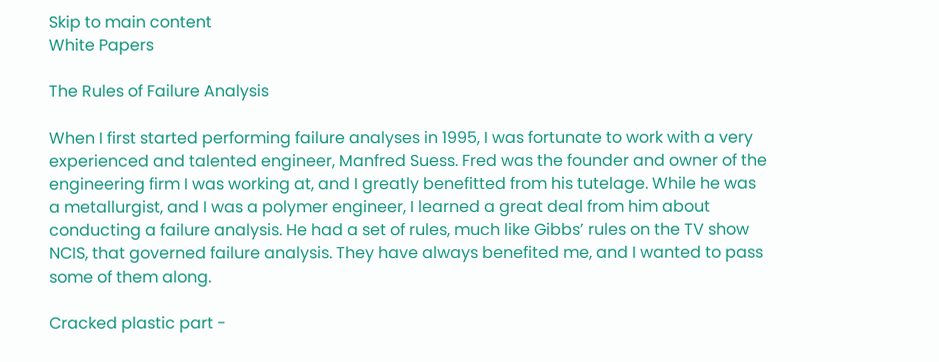Skip to main content
White Papers

The Rules of Failure Analysis

When I first started performing failure analyses in 1995, I was fortunate to work with a very experienced and talented engineer, Manfred Suess. Fred was the founder and owner of the engineering firm I was working at, and I greatly benefitted from his tutelage. While he was a metallurgist, and I was a polymer engineer, I learned a great deal from him about conducting a failure analysis. He had a set of rules, much like Gibbs’ rules on the TV show NCIS, that governed failure analysis. They have always benefited me, and I wanted to pass some of them along.

Cracked plastic part -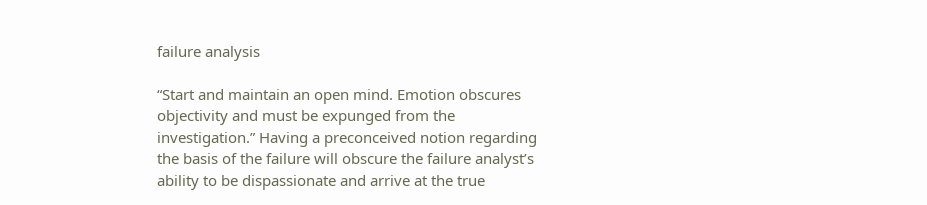failure analysis

“Start and maintain an open mind. Emotion obscures objectivity and must be expunged from the investigation.” Having a preconceived notion regarding the basis of the failure will obscure the failure analyst’s ability to be dispassionate and arrive at the true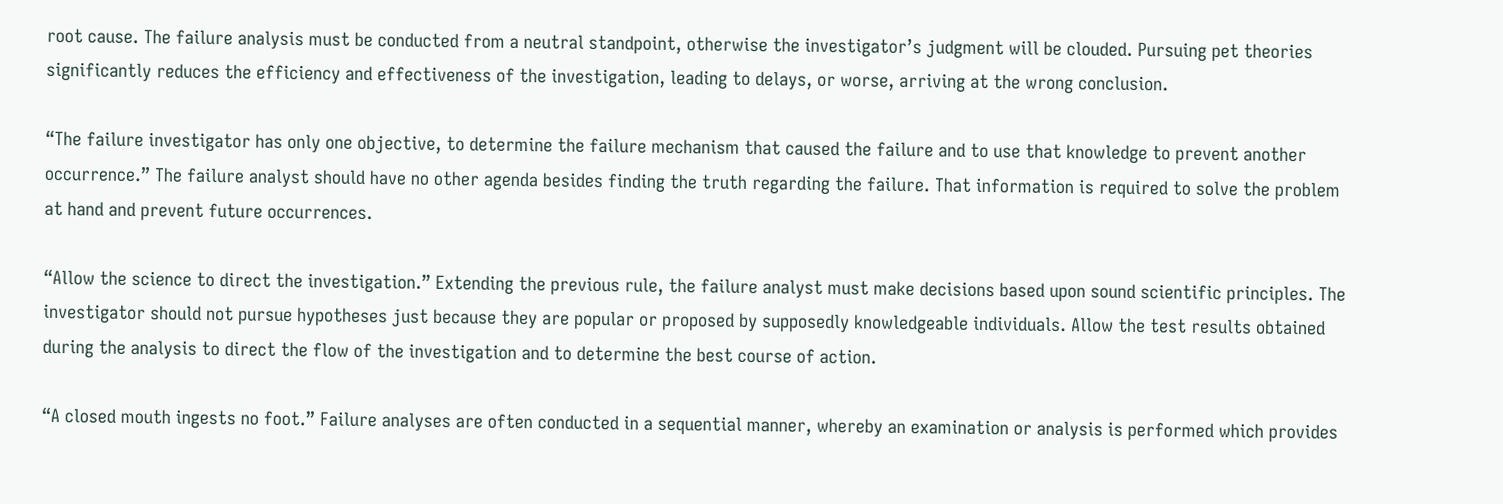root cause. The failure analysis must be conducted from a neutral standpoint, otherwise the investigator’s judgment will be clouded. Pursuing pet theories significantly reduces the efficiency and effectiveness of the investigation, leading to delays, or worse, arriving at the wrong conclusion.

“The failure investigator has only one objective, to determine the failure mechanism that caused the failure and to use that knowledge to prevent another occurrence.” The failure analyst should have no other agenda besides finding the truth regarding the failure. That information is required to solve the problem at hand and prevent future occurrences.

“Allow the science to direct the investigation.” Extending the previous rule, the failure analyst must make decisions based upon sound scientific principles. The investigator should not pursue hypotheses just because they are popular or proposed by supposedly knowledgeable individuals. Allow the test results obtained during the analysis to direct the flow of the investigation and to determine the best course of action.

“A closed mouth ingests no foot.” Failure analyses are often conducted in a sequential manner, whereby an examination or analysis is performed which provides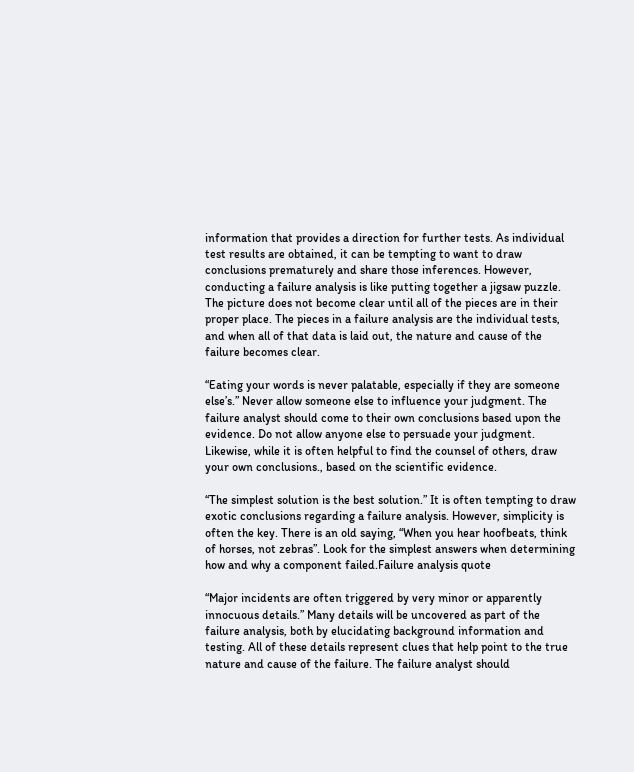information that provides a direction for further tests. As individual test results are obtained, it can be tempting to want to draw conclusions prematurely and share those inferences. However, conducting a failure analysis is like putting together a jigsaw puzzle. The picture does not become clear until all of the pieces are in their proper place. The pieces in a failure analysis are the individual tests, and when all of that data is laid out, the nature and cause of the failure becomes clear.

“Eating your words is never palatable, especially if they are someone else’s.” Never allow someone else to influence your judgment. The failure analyst should come to their own conclusions based upon the evidence. Do not allow anyone else to persuade your judgment. Likewise, while it is often helpful to find the counsel of others, draw your own conclusions., based on the scientific evidence.

“The simplest solution is the best solution.” It is often tempting to draw exotic conclusions regarding a failure analysis. However, simplicity is often the key. There is an old saying, “When you hear hoofbeats, think of horses, not zebras”. Look for the simplest answers when determining how and why a component failed.Failure analysis quote

“Major incidents are often triggered by very minor or apparently innocuous details.” Many details will be uncovered as part of the failure analysis, both by elucidating background information and testing. All of these details represent clues that help point to the true nature and cause of the failure. The failure analyst should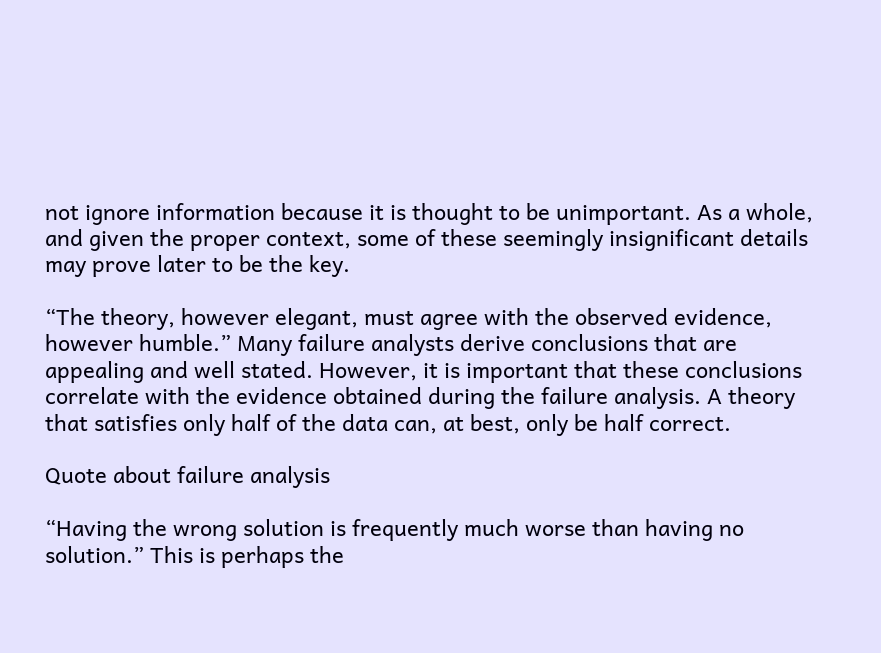not ignore information because it is thought to be unimportant. As a whole, and given the proper context, some of these seemingly insignificant details may prove later to be the key.

“The theory, however elegant, must agree with the observed evidence, however humble.” Many failure analysts derive conclusions that are appealing and well stated. However, it is important that these conclusions correlate with the evidence obtained during the failure analysis. A theory that satisfies only half of the data can, at best, only be half correct.

Quote about failure analysis

“Having the wrong solution is frequently much worse than having no solution.” This is perhaps the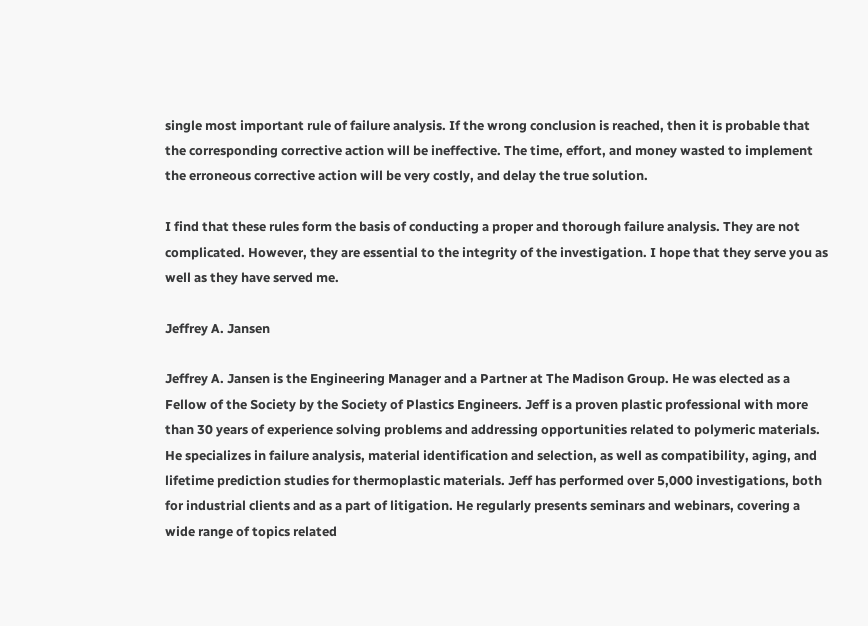single most important rule of failure analysis. If the wrong conclusion is reached, then it is probable that the corresponding corrective action will be ineffective. The time, effort, and money wasted to implement the erroneous corrective action will be very costly, and delay the true solution.

I find that these rules form the basis of conducting a proper and thorough failure analysis. They are not complicated. However, they are essential to the integrity of the investigation. I hope that they serve you as well as they have served me.

Jeffrey A. Jansen

Jeffrey A. Jansen is the Engineering Manager and a Partner at The Madison Group. He was elected as a Fellow of the Society by the Society of Plastics Engineers. Jeff is a proven plastic professional with more than 30 years of experience solving problems and addressing opportunities related to polymeric materials. He specializes in failure analysis, material identification and selection, as well as compatibility, aging, and lifetime prediction studies for thermoplastic materials. Jeff has performed over 5,000 investigations, both for industrial clients and as a part of litigation. He regularly presents seminars and webinars, covering a wide range of topics related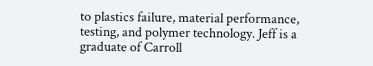to plastics failure, material performance, testing, and polymer technology. Jeff is a graduate of Carroll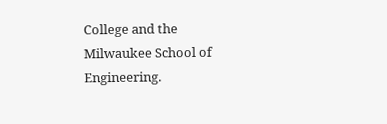College and the Milwaukee School of Engineering.